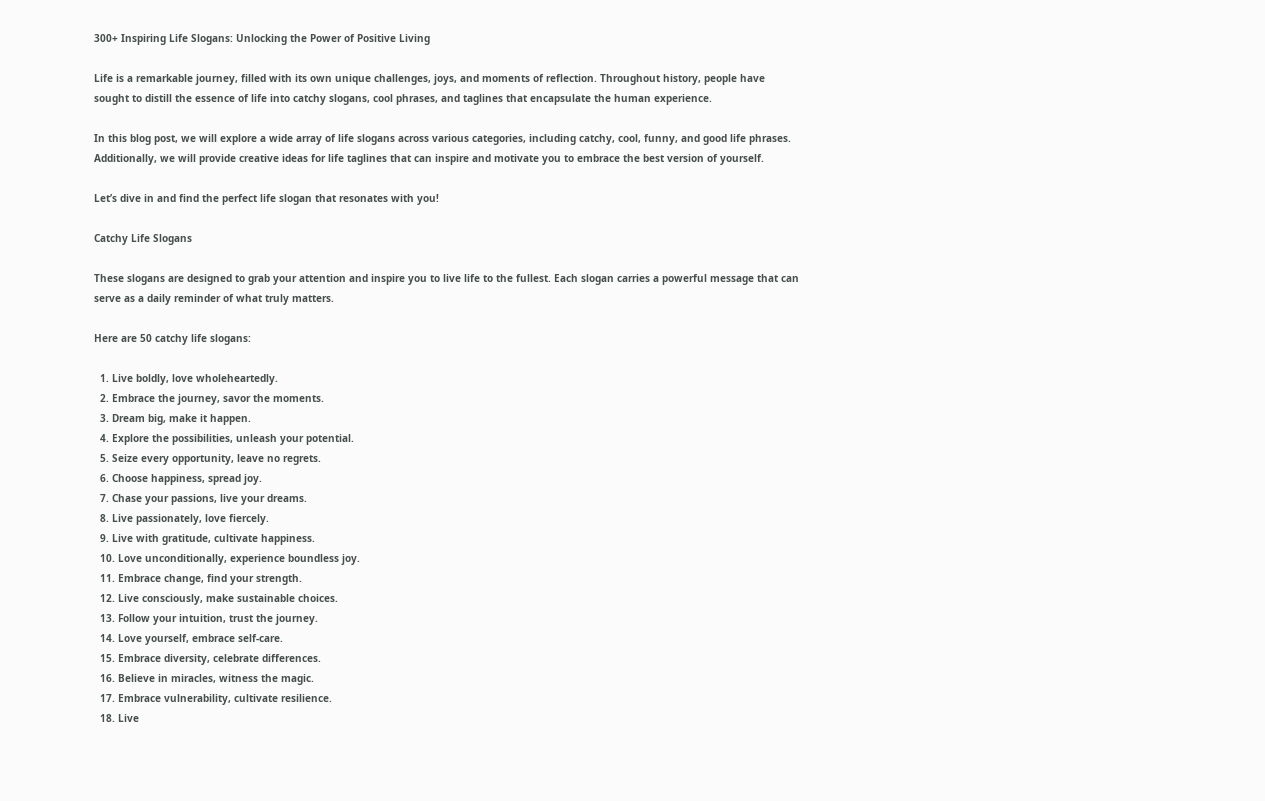300+ Inspiring Life Slogans: Unlocking the Power of Positive Living

Life is a remarkable journey, filled with its own unique challenges, joys, and moments of reflection. Throughout history, people have sought to distill the essence of life into catchy slogans, cool phrases, and taglines that encapsulate the human experience.

In this blog post, we will explore a wide array of life slogans across various categories, including catchy, cool, funny, and good life phrases. Additionally, we will provide creative ideas for life taglines that can inspire and motivate you to embrace the best version of yourself.

Let’s dive in and find the perfect life slogan that resonates with you!

Catchy Life Slogans

These slogans are designed to grab your attention and inspire you to live life to the fullest. Each slogan carries a powerful message that can serve as a daily reminder of what truly matters.

Here are 50 catchy life slogans:

  1. Live boldly, love wholeheartedly.
  2. Embrace the journey, savor the moments.
  3. Dream big, make it happen.
  4. Explore the possibilities, unleash your potential.
  5. Seize every opportunity, leave no regrets.
  6. Choose happiness, spread joy.
  7. Chase your passions, live your dreams.
  8. Live passionately, love fiercely.
  9. Live with gratitude, cultivate happiness.
  10. Love unconditionally, experience boundless joy.
  11. Embrace change, find your strength.
  12. Live consciously, make sustainable choices.
  13. Follow your intuition, trust the journey.
  14. Love yourself, embrace self-care.
  15. Embrace diversity, celebrate differences.
  16. Believe in miracles, witness the magic.
  17. Embrace vulnerability, cultivate resilience.
  18. Live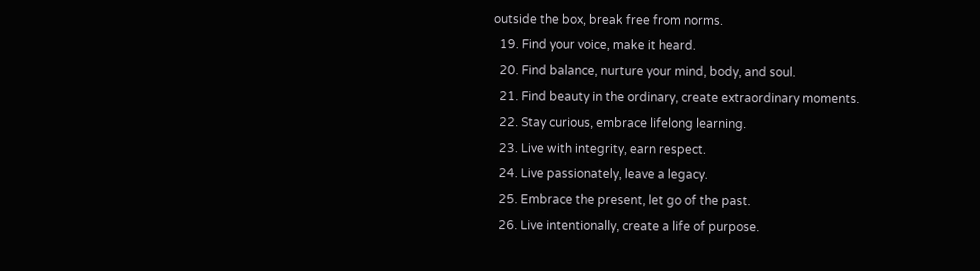outside the box, break free from norms.
  19. Find your voice, make it heard.
  20. Find balance, nurture your mind, body, and soul.
  21. Find beauty in the ordinary, create extraordinary moments.
  22. Stay curious, embrace lifelong learning.
  23. Live with integrity, earn respect.
  24. Live passionately, leave a legacy.
  25. Embrace the present, let go of the past.
  26. Live intentionally, create a life of purpose.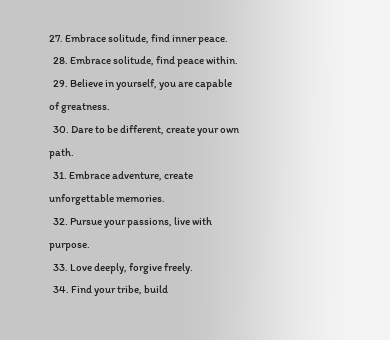27. Embrace solitude, find inner peace.
  28. Embrace solitude, find peace within.
  29. Believe in yourself, you are capable of greatness.
  30. Dare to be different, create your own path.
  31. Embrace adventure, create unforgettable memories.
  32. Pursue your passions, live with purpose.
  33. Love deeply, forgive freely.
  34. Find your tribe, build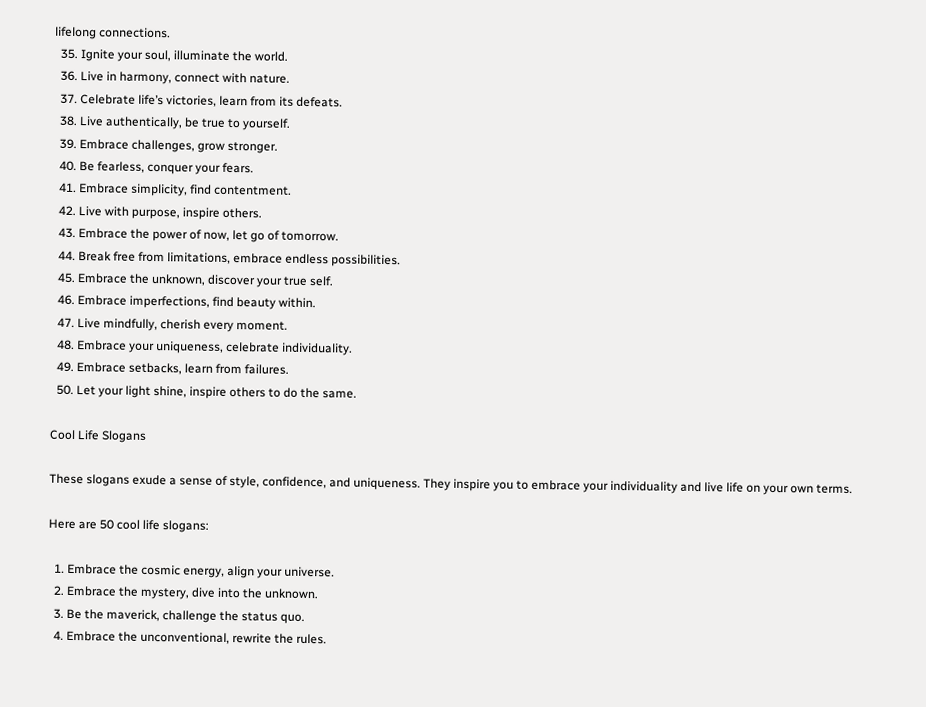lifelong connections.
  35. Ignite your soul, illuminate the world.
  36. Live in harmony, connect with nature.
  37. Celebrate life’s victories, learn from its defeats.
  38. Live authentically, be true to yourself.
  39. Embrace challenges, grow stronger.
  40. Be fearless, conquer your fears.
  41. Embrace simplicity, find contentment.
  42. Live with purpose, inspire others.
  43. Embrace the power of now, let go of tomorrow.
  44. Break free from limitations, embrace endless possibilities.
  45. Embrace the unknown, discover your true self.
  46. Embrace imperfections, find beauty within.
  47. Live mindfully, cherish every moment.
  48. Embrace your uniqueness, celebrate individuality.
  49. Embrace setbacks, learn from failures.
  50. Let your light shine, inspire others to do the same.

Cool Life Slogans

These slogans exude a sense of style, confidence, and uniqueness. They inspire you to embrace your individuality and live life on your own terms.

Here are 50 cool life slogans:

  1. Embrace the cosmic energy, align your universe.
  2. Embrace the mystery, dive into the unknown.
  3. Be the maverick, challenge the status quo.
  4. Embrace the unconventional, rewrite the rules.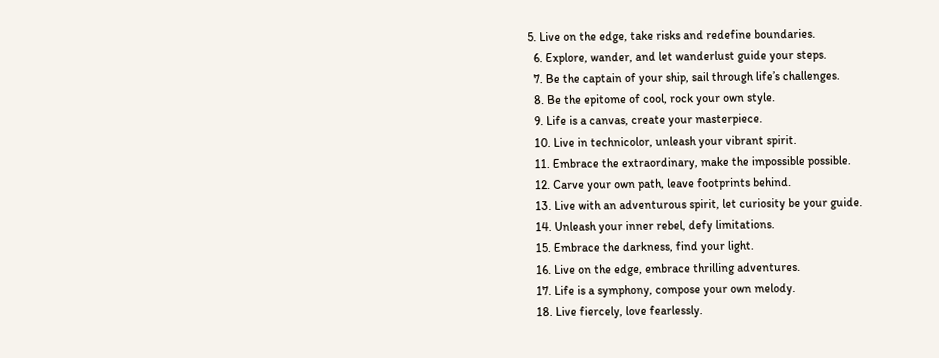5. Live on the edge, take risks and redefine boundaries.
  6. Explore, wander, and let wanderlust guide your steps.
  7. Be the captain of your ship, sail through life’s challenges.
  8. Be the epitome of cool, rock your own style.
  9. Life is a canvas, create your masterpiece.
  10. Live in technicolor, unleash your vibrant spirit.
  11. Embrace the extraordinary, make the impossible possible.
  12. Carve your own path, leave footprints behind.
  13. Live with an adventurous spirit, let curiosity be your guide.
  14. Unleash your inner rebel, defy limitations.
  15. Embrace the darkness, find your light.
  16. Live on the edge, embrace thrilling adventures.
  17. Life is a symphony, compose your own melody.
  18. Live fiercely, love fearlessly.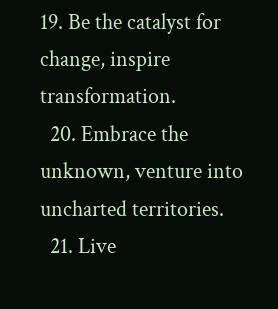19. Be the catalyst for change, inspire transformation.
  20. Embrace the unknown, venture into uncharted territories.
  21. Live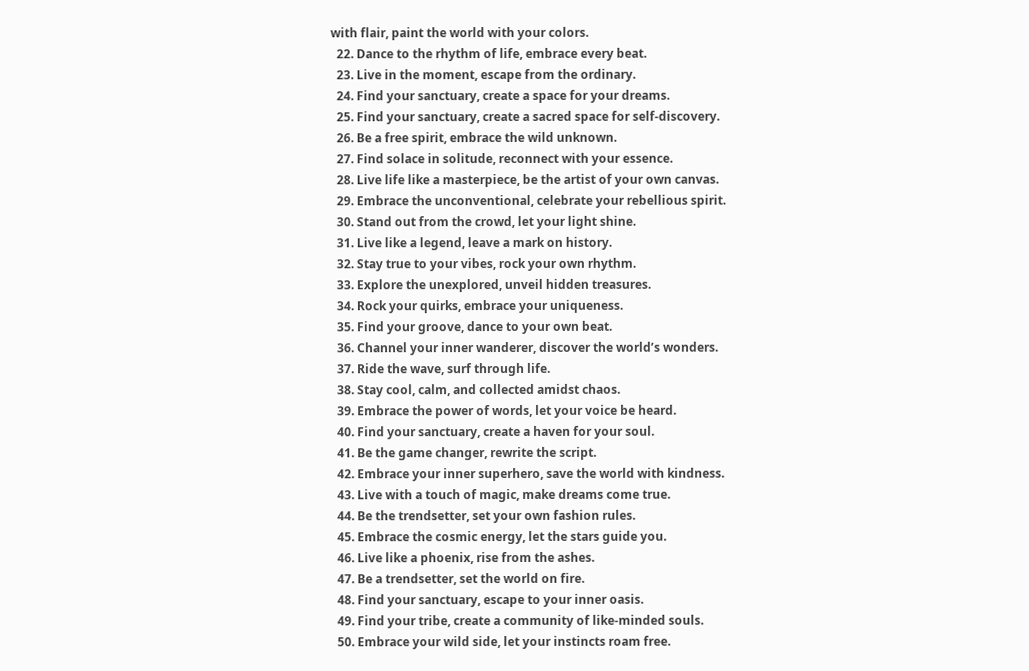with flair, paint the world with your colors.
  22. Dance to the rhythm of life, embrace every beat.
  23. Live in the moment, escape from the ordinary.
  24. Find your sanctuary, create a space for your dreams.
  25. Find your sanctuary, create a sacred space for self-discovery.
  26. Be a free spirit, embrace the wild unknown.
  27. Find solace in solitude, reconnect with your essence.
  28. Live life like a masterpiece, be the artist of your own canvas.
  29. Embrace the unconventional, celebrate your rebellious spirit.
  30. Stand out from the crowd, let your light shine.
  31. Live like a legend, leave a mark on history.
  32. Stay true to your vibes, rock your own rhythm.
  33. Explore the unexplored, unveil hidden treasures.
  34. Rock your quirks, embrace your uniqueness.
  35. Find your groove, dance to your own beat.
  36. Channel your inner wanderer, discover the world’s wonders.
  37. Ride the wave, surf through life.
  38. Stay cool, calm, and collected amidst chaos.
  39. Embrace the power of words, let your voice be heard.
  40. Find your sanctuary, create a haven for your soul.
  41. Be the game changer, rewrite the script.
  42. Embrace your inner superhero, save the world with kindness.
  43. Live with a touch of magic, make dreams come true.
  44. Be the trendsetter, set your own fashion rules.
  45. Embrace the cosmic energy, let the stars guide you.
  46. Live like a phoenix, rise from the ashes.
  47. Be a trendsetter, set the world on fire.
  48. Find your sanctuary, escape to your inner oasis.
  49. Find your tribe, create a community of like-minded souls.
  50. Embrace your wild side, let your instincts roam free.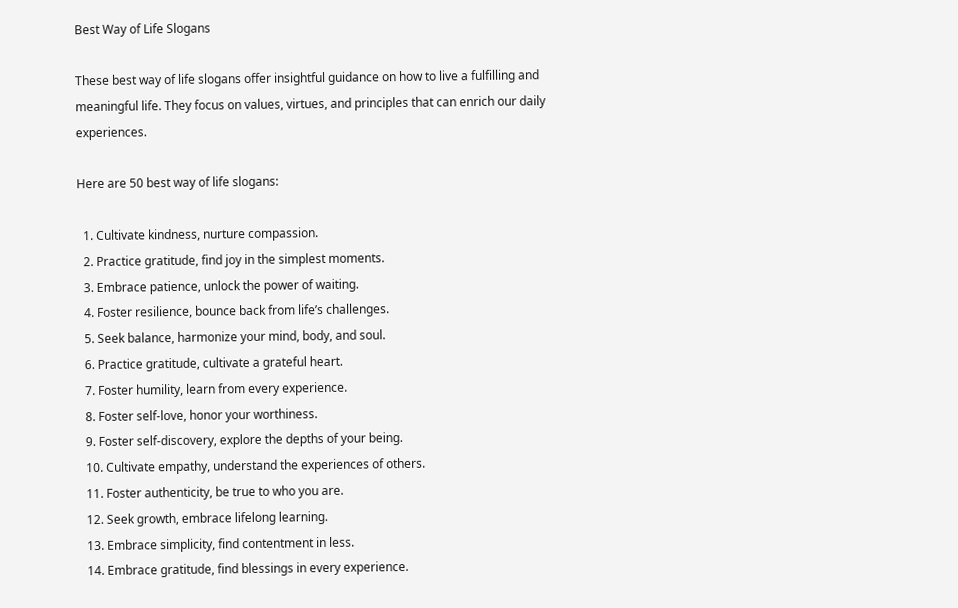Best Way of Life Slogans

These best way of life slogans offer insightful guidance on how to live a fulfilling and meaningful life. They focus on values, virtues, and principles that can enrich our daily experiences.

Here are 50 best way of life slogans:

  1. Cultivate kindness, nurture compassion.
  2. Practice gratitude, find joy in the simplest moments.
  3. Embrace patience, unlock the power of waiting.
  4. Foster resilience, bounce back from life’s challenges.
  5. Seek balance, harmonize your mind, body, and soul.
  6. Practice gratitude, cultivate a grateful heart.
  7. Foster humility, learn from every experience.
  8. Foster self-love, honor your worthiness.
  9. Foster self-discovery, explore the depths of your being.
  10. Cultivate empathy, understand the experiences of others.
  11. Foster authenticity, be true to who you are.
  12. Seek growth, embrace lifelong learning.
  13. Embrace simplicity, find contentment in less.
  14. Embrace gratitude, find blessings in every experience.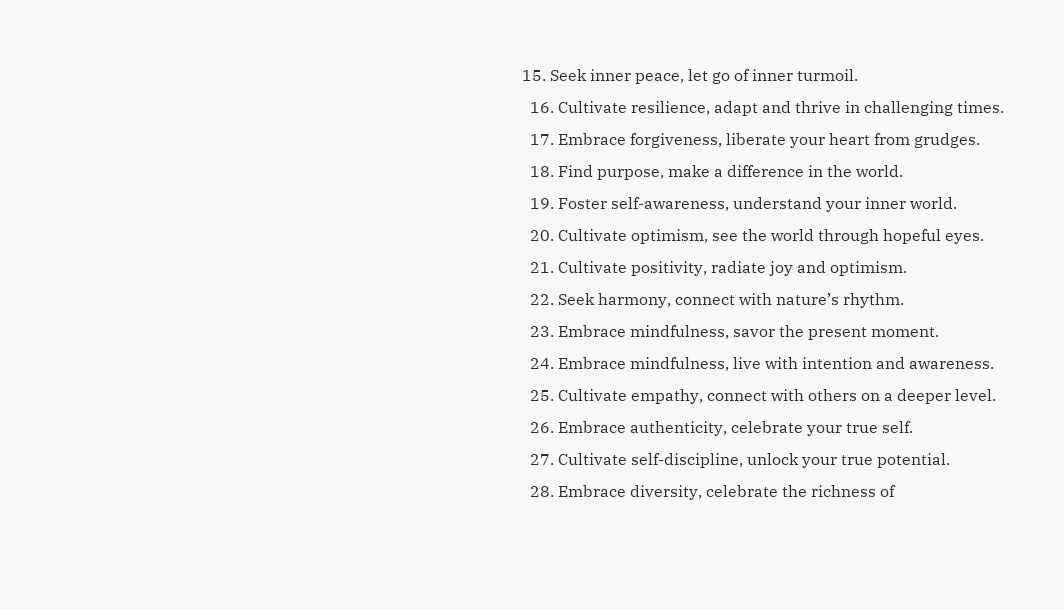15. Seek inner peace, let go of inner turmoil.
  16. Cultivate resilience, adapt and thrive in challenging times.
  17. Embrace forgiveness, liberate your heart from grudges.
  18. Find purpose, make a difference in the world.
  19. Foster self-awareness, understand your inner world.
  20. Cultivate optimism, see the world through hopeful eyes.
  21. Cultivate positivity, radiate joy and optimism.
  22. Seek harmony, connect with nature’s rhythm.
  23. Embrace mindfulness, savor the present moment.
  24. Embrace mindfulness, live with intention and awareness.
  25. Cultivate empathy, connect with others on a deeper level.
  26. Embrace authenticity, celebrate your true self.
  27. Cultivate self-discipline, unlock your true potential.
  28. Embrace diversity, celebrate the richness of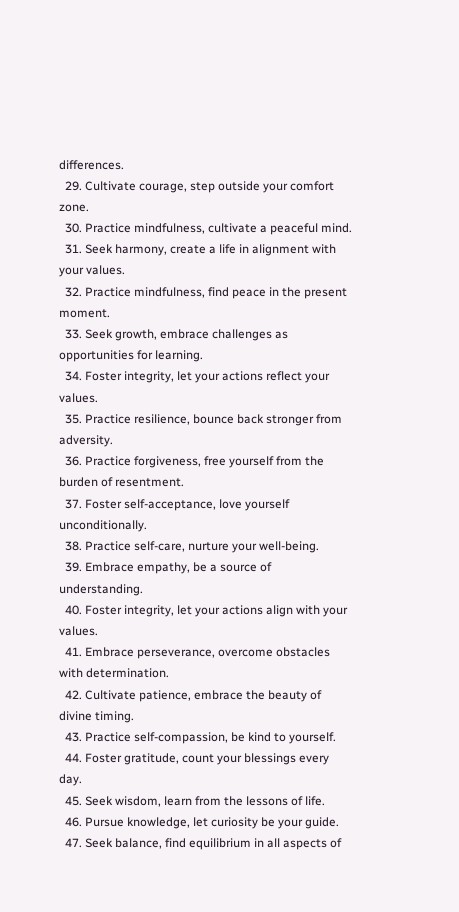differences.
  29. Cultivate courage, step outside your comfort zone.
  30. Practice mindfulness, cultivate a peaceful mind.
  31. Seek harmony, create a life in alignment with your values.
  32. Practice mindfulness, find peace in the present moment.
  33. Seek growth, embrace challenges as opportunities for learning.
  34. Foster integrity, let your actions reflect your values.
  35. Practice resilience, bounce back stronger from adversity.
  36. Practice forgiveness, free yourself from the burden of resentment.
  37. Foster self-acceptance, love yourself unconditionally.
  38. Practice self-care, nurture your well-being.
  39. Embrace empathy, be a source of understanding.
  40. Foster integrity, let your actions align with your values.
  41. Embrace perseverance, overcome obstacles with determination.
  42. Cultivate patience, embrace the beauty of divine timing.
  43. Practice self-compassion, be kind to yourself.
  44. Foster gratitude, count your blessings every day.
  45. Seek wisdom, learn from the lessons of life.
  46. Pursue knowledge, let curiosity be your guide.
  47. Seek balance, find equilibrium in all aspects of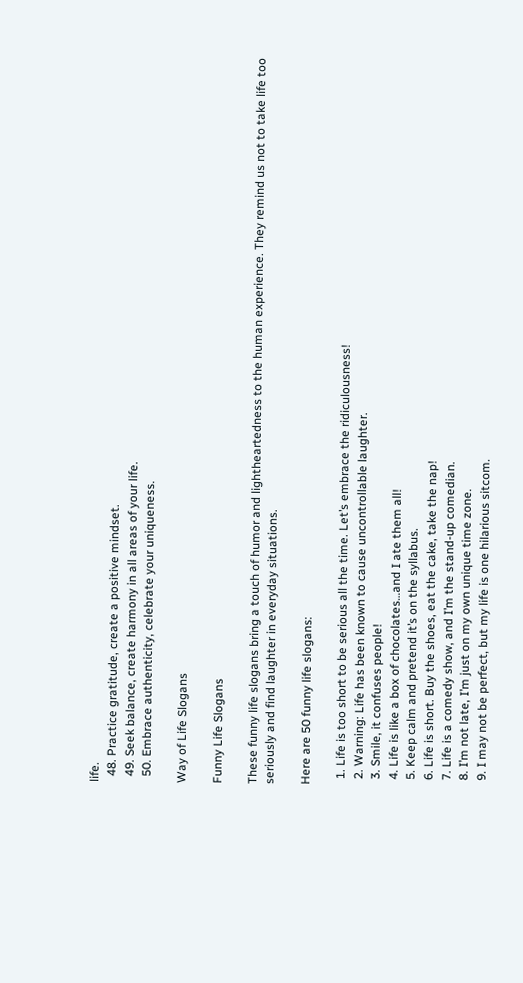life.
  48. Practice gratitude, create a positive mindset.
  49. Seek balance, create harmony in all areas of your life.
  50. Embrace authenticity, celebrate your uniqueness.

Way of Life Slogans

Funny Life Slogans

These funny life slogans bring a touch of humor and lightheartedness to the human experience. They remind us not to take life too seriously and find laughter in everyday situations.

Here are 50 funny life slogans:

  1. Life is too short to be serious all the time. Let’s embrace the ridiculousness!
  2. Warning: Life has been known to cause uncontrollable laughter.
  3. Smile, it confuses people!
  4. Life is like a box of chocolates…and I ate them all!
  5. Keep calm and pretend it’s on the syllabus.
  6. Life is short. Buy the shoes, eat the cake, take the nap!
  7. Life is a comedy show, and I’m the stand-up comedian.
  8. I’m not late, I’m just on my own unique time zone.
  9. I may not be perfect, but my life is one hilarious sitcom.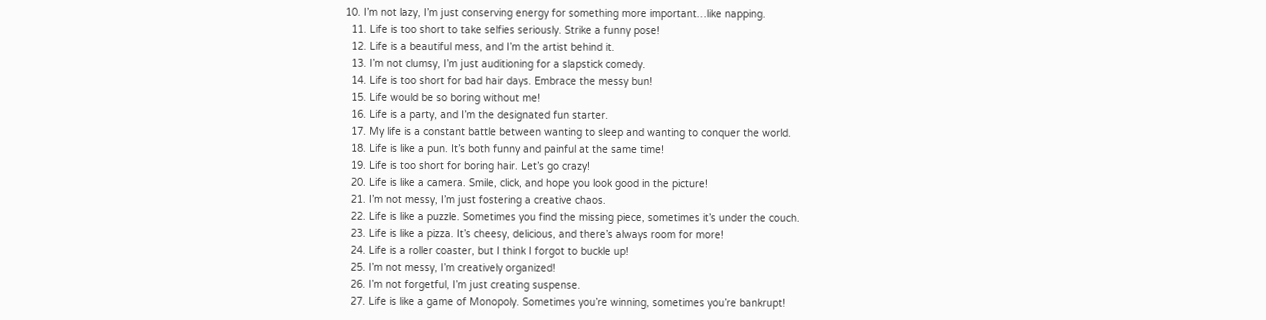10. I’m not lazy, I’m just conserving energy for something more important…like napping.
  11. Life is too short to take selfies seriously. Strike a funny pose!
  12. Life is a beautiful mess, and I’m the artist behind it.
  13. I’m not clumsy, I’m just auditioning for a slapstick comedy.
  14. Life is too short for bad hair days. Embrace the messy bun!
  15. Life would be so boring without me!
  16. Life is a party, and I’m the designated fun starter.
  17. My life is a constant battle between wanting to sleep and wanting to conquer the world.
  18. Life is like a pun. It’s both funny and painful at the same time!
  19. Life is too short for boring hair. Let’s go crazy!
  20. Life is like a camera. Smile, click, and hope you look good in the picture!
  21. I’m not messy, I’m just fostering a creative chaos.
  22. Life is like a puzzle. Sometimes you find the missing piece, sometimes it’s under the couch.
  23. Life is like a pizza. It’s cheesy, delicious, and there’s always room for more!
  24. Life is a roller coaster, but I think I forgot to buckle up!
  25. I’m not messy, I’m creatively organized!
  26. I’m not forgetful, I’m just creating suspense.
  27. Life is like a game of Monopoly. Sometimes you’re winning, sometimes you’re bankrupt!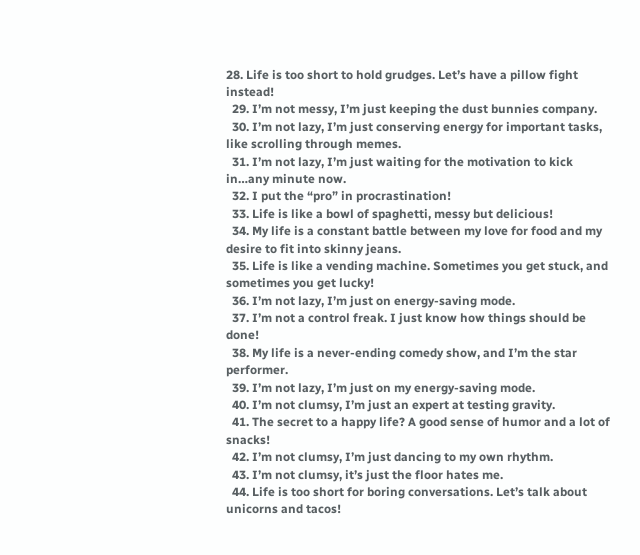28. Life is too short to hold grudges. Let’s have a pillow fight instead!
  29. I’m not messy, I’m just keeping the dust bunnies company.
  30. I’m not lazy, I’m just conserving energy for important tasks, like scrolling through memes.
  31. I’m not lazy, I’m just waiting for the motivation to kick in…any minute now.
  32. I put the “pro” in procrastination!
  33. Life is like a bowl of spaghetti, messy but delicious!
  34. My life is a constant battle between my love for food and my desire to fit into skinny jeans.
  35. Life is like a vending machine. Sometimes you get stuck, and sometimes you get lucky!
  36. I’m not lazy, I’m just on energy-saving mode.
  37. I’m not a control freak. I just know how things should be done!
  38. My life is a never-ending comedy show, and I’m the star performer.
  39. I’m not lazy, I’m just on my energy-saving mode.
  40. I’m not clumsy, I’m just an expert at testing gravity.
  41. The secret to a happy life? A good sense of humor and a lot of snacks!
  42. I’m not clumsy, I’m just dancing to my own rhythm.
  43. I’m not clumsy, it’s just the floor hates me.
  44. Life is too short for boring conversations. Let’s talk about unicorns and tacos!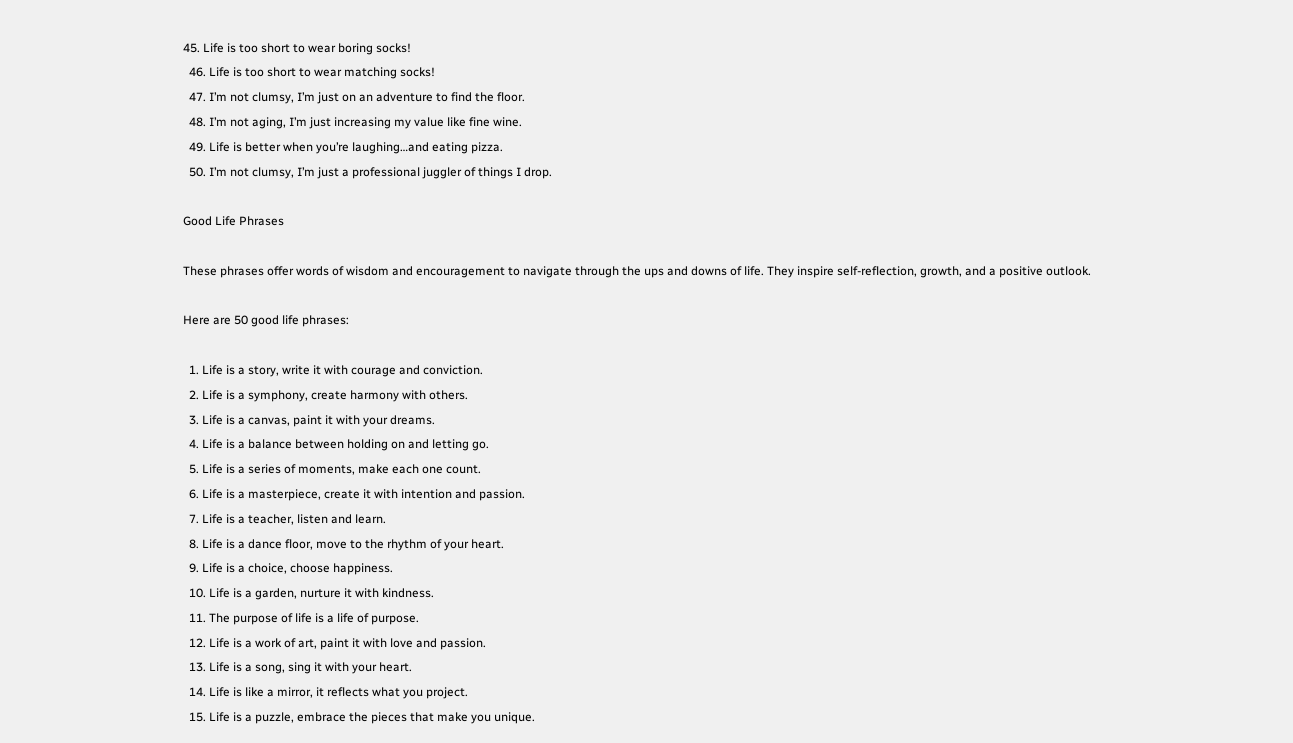45. Life is too short to wear boring socks!
  46. Life is too short to wear matching socks!
  47. I’m not clumsy, I’m just on an adventure to find the floor.
  48. I’m not aging, I’m just increasing my value like fine wine.
  49. Life is better when you’re laughing…and eating pizza.
  50. I’m not clumsy, I’m just a professional juggler of things I drop.

Good Life Phrases

These phrases offer words of wisdom and encouragement to navigate through the ups and downs of life. They inspire self-reflection, growth, and a positive outlook.

Here are 50 good life phrases:

  1. Life is a story, write it with courage and conviction.
  2. Life is a symphony, create harmony with others.
  3. Life is a canvas, paint it with your dreams.
  4. Life is a balance between holding on and letting go.
  5. Life is a series of moments, make each one count.
  6. Life is a masterpiece, create it with intention and passion.
  7. Life is a teacher, listen and learn.
  8. Life is a dance floor, move to the rhythm of your heart.
  9. Life is a choice, choose happiness.
  10. Life is a garden, nurture it with kindness.
  11. The purpose of life is a life of purpose.
  12. Life is a work of art, paint it with love and passion.
  13. Life is a song, sing it with your heart.
  14. Life is like a mirror, it reflects what you project.
  15. Life is a puzzle, embrace the pieces that make you unique.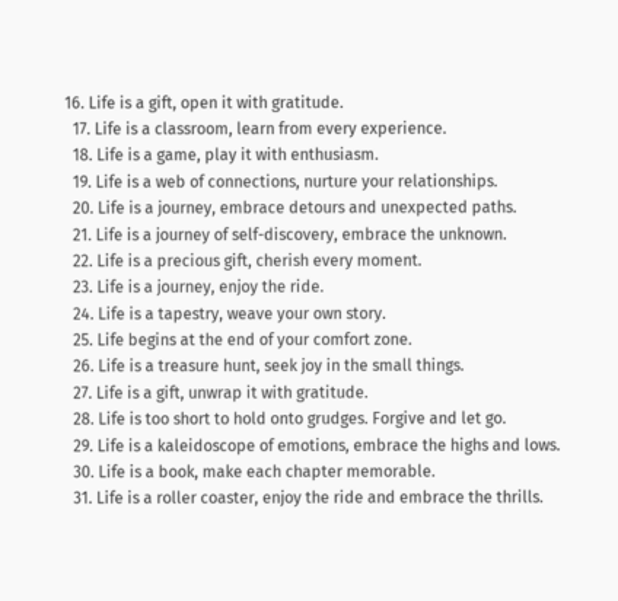16. Life is a gift, open it with gratitude.
  17. Life is a classroom, learn from every experience.
  18. Life is a game, play it with enthusiasm.
  19. Life is a web of connections, nurture your relationships.
  20. Life is a journey, embrace detours and unexpected paths.
  21. Life is a journey of self-discovery, embrace the unknown.
  22. Life is a precious gift, cherish every moment.
  23. Life is a journey, enjoy the ride.
  24. Life is a tapestry, weave your own story.
  25. Life begins at the end of your comfort zone.
  26. Life is a treasure hunt, seek joy in the small things.
  27. Life is a gift, unwrap it with gratitude.
  28. Life is too short to hold onto grudges. Forgive and let go.
  29. Life is a kaleidoscope of emotions, embrace the highs and lows.
  30. Life is a book, make each chapter memorable.
  31. Life is a roller coaster, enjoy the ride and embrace the thrills.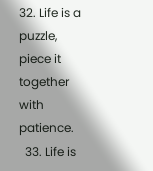32. Life is a puzzle, piece it together with patience.
  33. Life is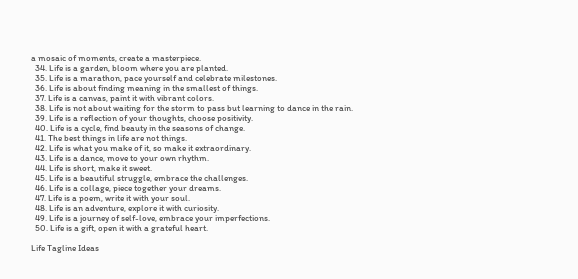a mosaic of moments, create a masterpiece.
  34. Life is a garden, bloom where you are planted.
  35. Life is a marathon, pace yourself and celebrate milestones.
  36. Life is about finding meaning in the smallest of things.
  37. Life is a canvas, paint it with vibrant colors.
  38. Life is not about waiting for the storm to pass but learning to dance in the rain.
  39. Life is a reflection of your thoughts, choose positivity.
  40. Life is a cycle, find beauty in the seasons of change.
  41. The best things in life are not things.
  42. Life is what you make of it, so make it extraordinary.
  43. Life is a dance, move to your own rhythm.
  44. Life is short, make it sweet.
  45. Life is a beautiful struggle, embrace the challenges.
  46. Life is a collage, piece together your dreams.
  47. Life is a poem, write it with your soul.
  48. Life is an adventure, explore it with curiosity.
  49. Life is a journey of self-love, embrace your imperfections.
  50. Life is a gift, open it with a grateful heart.

Life Tagline Ideas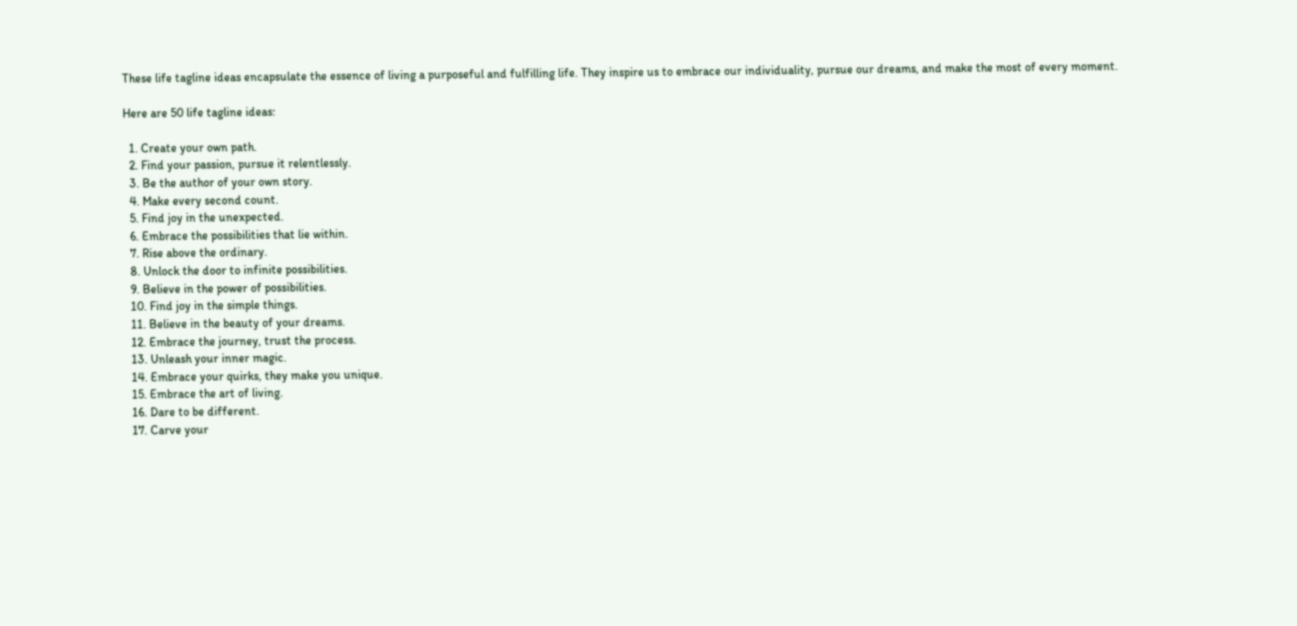These life tagline ideas encapsulate the essence of living a purposeful and fulfilling life. They inspire us to embrace our individuality, pursue our dreams, and make the most of every moment.

Here are 50 life tagline ideas:

  1. Create your own path.
  2. Find your passion, pursue it relentlessly.
  3. Be the author of your own story.
  4. Make every second count.
  5. Find joy in the unexpected.
  6. Embrace the possibilities that lie within.
  7. Rise above the ordinary.
  8. Unlock the door to infinite possibilities.
  9. Believe in the power of possibilities.
  10. Find joy in the simple things.
  11. Believe in the beauty of your dreams.
  12. Embrace the journey, trust the process.
  13. Unleash your inner magic.
  14. Embrace your quirks, they make you unique.
  15. Embrace the art of living.
  16. Dare to be different.
  17. Carve your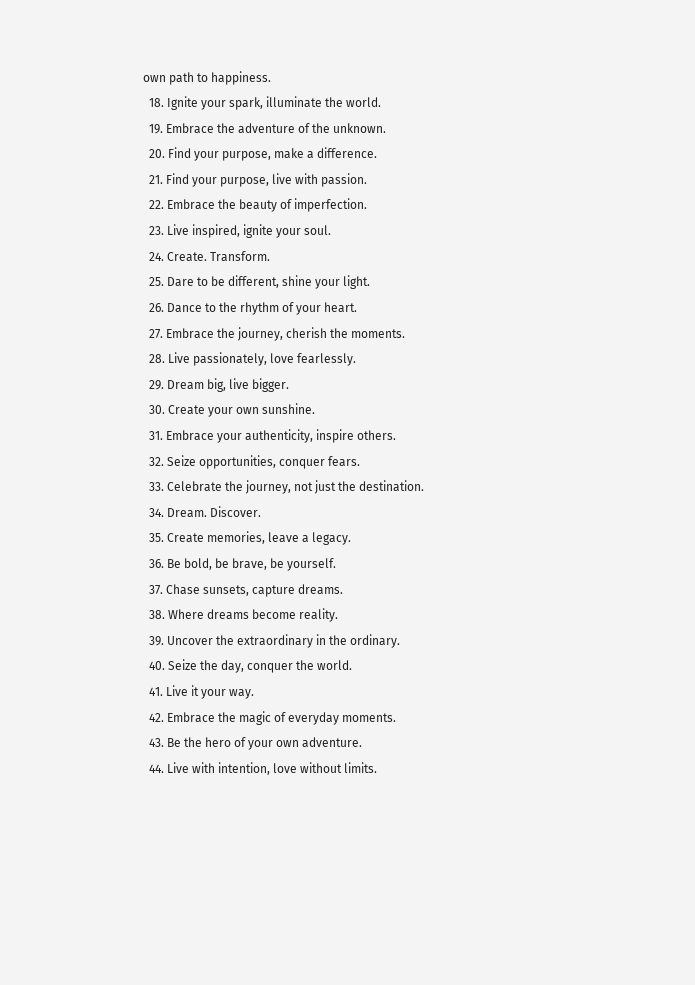own path to happiness.
  18. Ignite your spark, illuminate the world.
  19. Embrace the adventure of the unknown.
  20. Find your purpose, make a difference.
  21. Find your purpose, live with passion.
  22. Embrace the beauty of imperfection.
  23. Live inspired, ignite your soul.
  24. Create. Transform.
  25. Dare to be different, shine your light.
  26. Dance to the rhythm of your heart.
  27. Embrace the journey, cherish the moments.
  28. Live passionately, love fearlessly.
  29. Dream big, live bigger.
  30. Create your own sunshine.
  31. Embrace your authenticity, inspire others.
  32. Seize opportunities, conquer fears.
  33. Celebrate the journey, not just the destination.
  34. Dream. Discover.
  35. Create memories, leave a legacy.
  36. Be bold, be brave, be yourself.
  37. Chase sunsets, capture dreams.
  38. Where dreams become reality.
  39. Uncover the extraordinary in the ordinary.
  40. Seize the day, conquer the world.
  41. Live it your way.
  42. Embrace the magic of everyday moments.
  43. Be the hero of your own adventure.
  44. Live with intention, love without limits.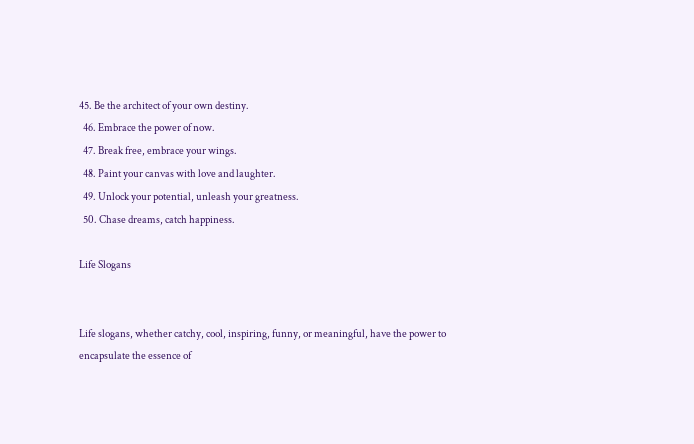45. Be the architect of your own destiny.
  46. Embrace the power of now.
  47. Break free, embrace your wings.
  48. Paint your canvas with love and laughter.
  49. Unlock your potential, unleash your greatness.
  50. Chase dreams, catch happiness.

Life Slogans


Life slogans, whether catchy, cool, inspiring, funny, or meaningful, have the power to encapsulate the essence of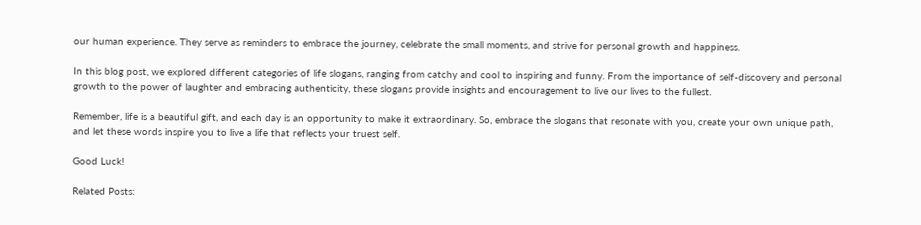our human experience. They serve as reminders to embrace the journey, celebrate the small moments, and strive for personal growth and happiness.

In this blog post, we explored different categories of life slogans, ranging from catchy and cool to inspiring and funny. From the importance of self-discovery and personal growth to the power of laughter and embracing authenticity, these slogans provide insights and encouragement to live our lives to the fullest.

Remember, life is a beautiful gift, and each day is an opportunity to make it extraordinary. So, embrace the slogans that resonate with you, create your own unique path, and let these words inspire you to live a life that reflects your truest self.

Good Luck!

Related Posts: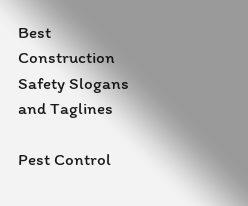Best Construction Safety Slogans and Taglines

Pest Control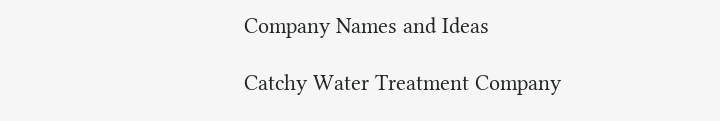Company Names and Ideas

Catchy Water Treatment Company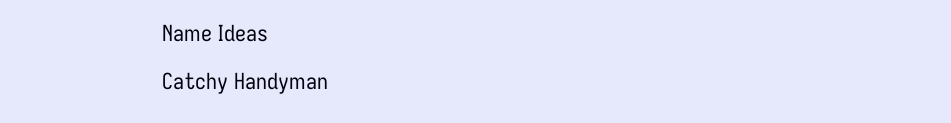Name Ideas

Catchy Handyman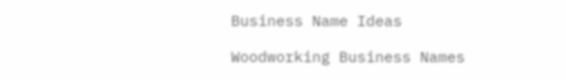Business Name Ideas

Woodworking Business Names